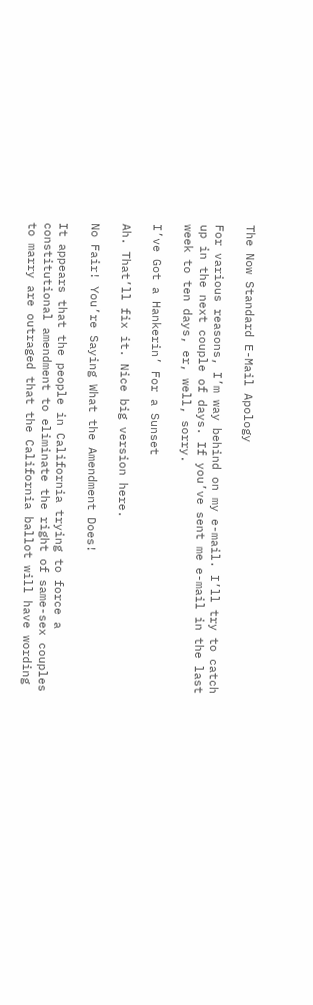The Now Standard E-Mail Apology

For various reasons, I’m way behind on my e-mail. I’ll try to catch up in the next couple of days. If you’ve sent me e-mail in the last week to ten days, er, well, sorry.

I’ve Got a Hankerin’ For a Sunset

Ah. That’ll fix it. Nice big version here.

No Fair! You’re Saying What the Amendment Does!

It appears that the people in California trying to force a constitutional amendment to eliminate the right of same-sex couples to marry are outraged that the California ballot will have wording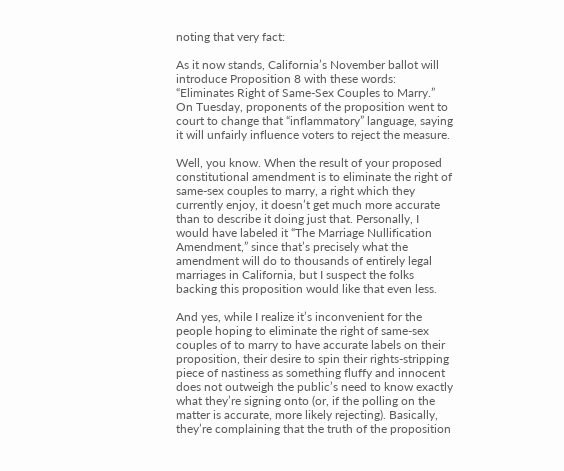noting that very fact:

As it now stands, California’s November ballot will introduce Proposition 8 with these words: “Eliminates Right of Same-Sex Couples to Marry.” On Tuesday, proponents of the proposition went to court to change that “inflammatory” language, saying it will unfairly influence voters to reject the measure.

Well, you know. When the result of your proposed constitutional amendment is to eliminate the right of same-sex couples to marry, a right which they currently enjoy, it doesn’t get much more accurate than to describe it doing just that. Personally, I would have labeled it “The Marriage Nullification Amendment,” since that’s precisely what the amendment will do to thousands of entirely legal marriages in California, but I suspect the folks backing this proposition would like that even less.

And yes, while I realize it’s inconvenient for the people hoping to eliminate the right of same-sex couples of to marry to have accurate labels on their proposition, their desire to spin their rights-stripping piece of nastiness as something fluffy and innocent does not outweigh the public’s need to know exactly what they’re signing onto (or, if the polling on the matter is accurate, more likely rejecting). Basically, they’re complaining that the truth of the proposition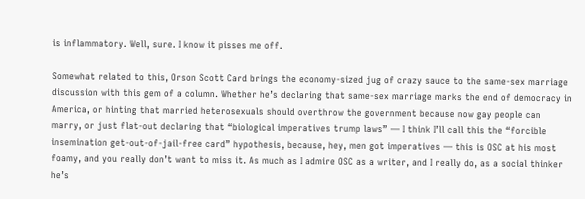is inflammatory. Well, sure. I know it pisses me off.

Somewhat related to this, Orson Scott Card brings the economy-sized jug of crazy sauce to the same-sex marriage discussion with this gem of a column. Whether he’s declaring that same-sex marriage marks the end of democracy in America, or hinting that married heterosexuals should overthrow the government because now gay people can marry, or just flat-out declaring that “biological imperatives trump laws” — I think I’ll call this the “forcible insemination get-out-of-jail-free card” hypothesis, because, hey, men got imperatives — this is OSC at his most foamy, and you really don’t want to miss it. As much as I admire OSC as a writer, and I really do, as a social thinker he’s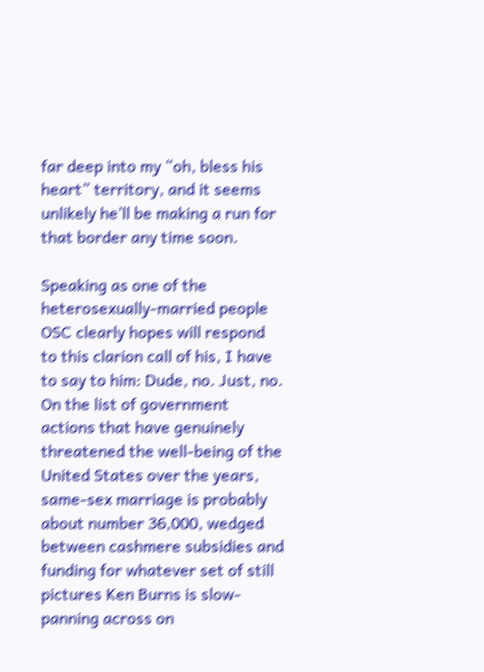far deep into my “oh, bless his heart” territory, and it seems unlikely he’ll be making a run for that border any time soon.

Speaking as one of the heterosexually-married people OSC clearly hopes will respond to this clarion call of his, I have to say to him: Dude, no. Just, no. On the list of government actions that have genuinely threatened the well-being of the United States over the years, same-sex marriage is probably about number 36,000, wedged between cashmere subsidies and funding for whatever set of still pictures Ken Burns is slow-panning across on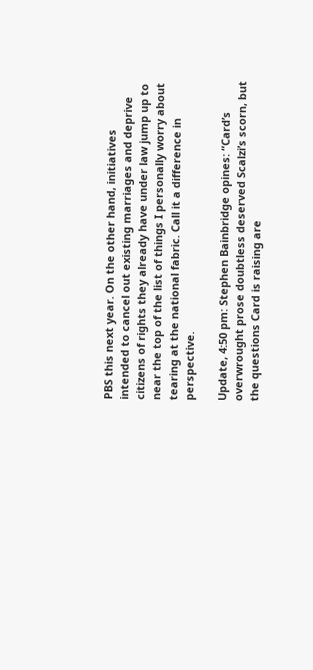PBS this next year. On the other hand, initiatives intended to cancel out existing marriages and deprive citizens of rights they already have under law jump up to near the top of the list of things I personally worry about tearing at the national fabric. Call it a difference in perspective.

Update, 4:50 pm: Stephen Bainbridge opines: “Card’s overwrought prose doubtless deserved Scalzi’s scorn, but the questions Card is raising are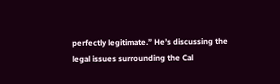perfectly legitimate.” He’s discussing the legal issues surrounding the Cal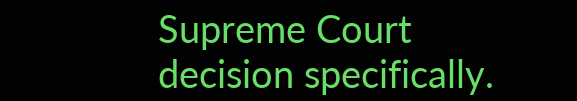Supreme Court decision specifically.